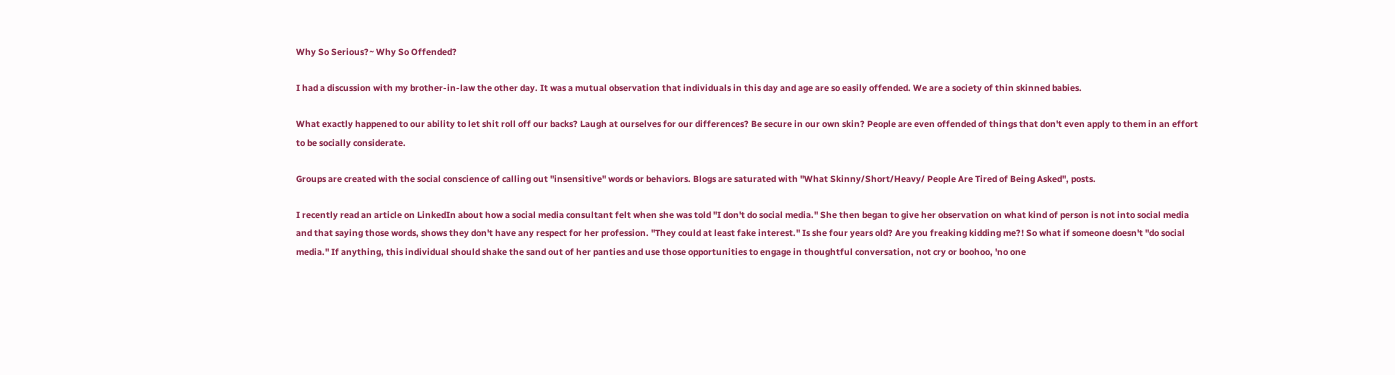Why So Serious?~ Why So Offended?

I had a discussion with my brother-in-law the other day. It was a mutual observation that individuals in this day and age are so easily offended. We are a society of thin skinned babies.

What exactly happened to our ability to let shit roll off our backs? Laugh at ourselves for our differences? Be secure in our own skin? People are even offended of things that don't even apply to them in an effort to be socially considerate.

Groups are created with the social conscience of calling out "insensitive" words or behaviors. Blogs are saturated with "What Skinny/Short/Heavy/ People Are Tired of Being Asked", posts.

I recently read an article on LinkedIn about how a social media consultant felt when she was told "I don't do social media." She then began to give her observation on what kind of person is not into social media and that saying those words, shows they don't have any respect for her profession. "They could at least fake interest." Is she four years old? Are you freaking kidding me?! So what if someone doesn't "do social media." If anything, this individual should shake the sand out of her panties and use those opportunities to engage in thoughtful conversation, not cry or boohoo, 'no one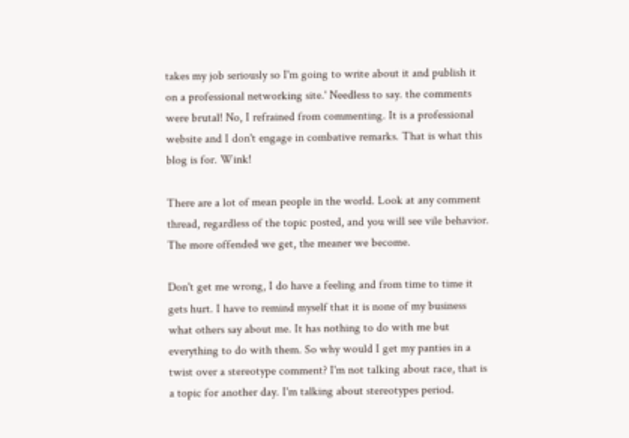takes my job seriously so I'm going to write about it and publish it on a professional networking site.' Needless to say. the comments were brutal! No, I refrained from commenting. It is a professional website and I don't engage in combative remarks. That is what this blog is for. Wink!

There are a lot of mean people in the world. Look at any comment thread, regardless of the topic posted, and you will see vile behavior. The more offended we get, the meaner we become.

Don't get me wrong, I do have a feeling and from time to time it gets hurt. I have to remind myself that it is none of my business what others say about me. It has nothing to do with me but everything to do with them. So why would I get my panties in a twist over a stereotype comment? I'm not talking about race, that is a topic for another day. I'm talking about stereotypes period.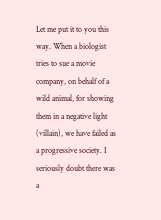Let me put it to you this way. When a biologist tries to sue a movie company, on behalf of a wild animal, for showing them in a negative light (villain), we have failed as a progressive society. I seriously doubt there was a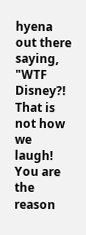hyena out there saying, "WTF Disney?! That is not how we laugh! You are the reason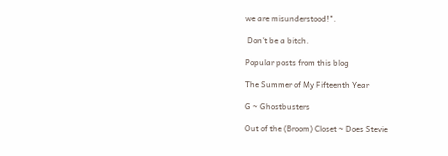we are misunderstood!".

 Don't be a bitch.

Popular posts from this blog

The Summer of My Fifteenth Year

G ~ Ghostbusters

Out of the (Broom) Closet ~ Does Stevie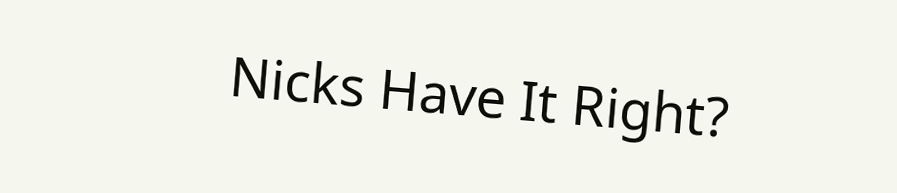Nicks Have It Right?